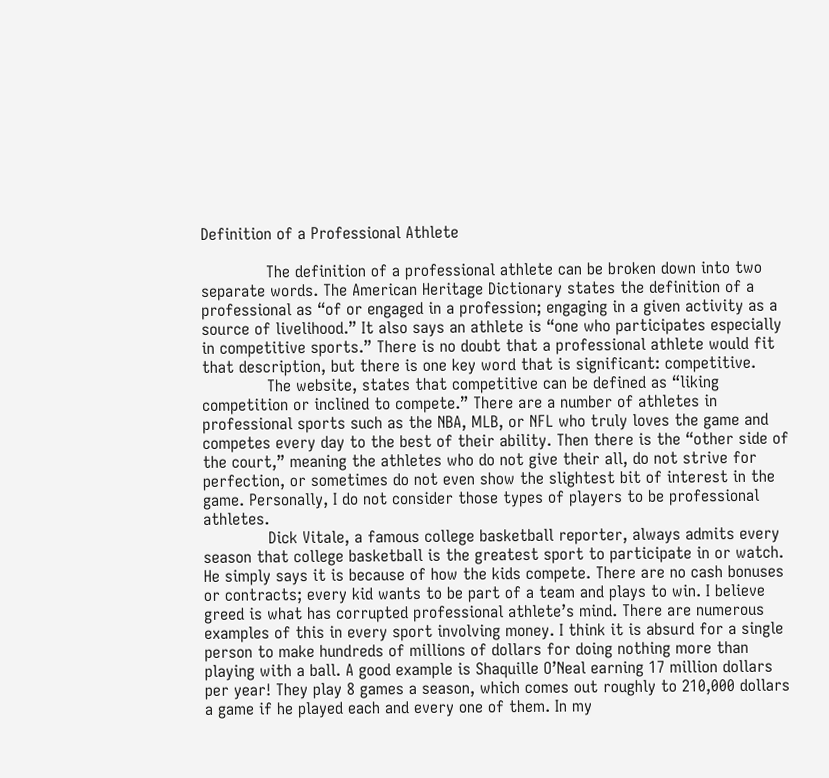Definition of a Professional Athlete

             The definition of a professional athlete can be broken down into two separate words. The American Heritage Dictionary states the definition of a professional as “of or engaged in a profession; engaging in a given activity as a source of livelihood.” It also says an athlete is “one who participates especially in competitive sports.” There is no doubt that a professional athlete would fit that description, but there is one key word that is significant: competitive.
             The website, states that competitive can be defined as “liking competition or inclined to compete.” There are a number of athletes in professional sports such as the NBA, MLB, or NFL who truly loves the game and competes every day to the best of their ability. Then there is the “other side of the court,” meaning the athletes who do not give their all, do not strive for perfection, or sometimes do not even show the slightest bit of interest in the game. Personally, I do not consider those types of players to be professional athletes.
             Dick Vitale, a famous college basketball reporter, always admits every season that college basketball is the greatest sport to participate in or watch. He simply says it is because of how the kids compete. There are no cash bonuses or contracts; every kid wants to be part of a team and plays to win. I believe greed is what has corrupted professional athlete’s mind. There are numerous examples of this in every sport involving money. I think it is absurd for a single person to make hundreds of millions of dollars for doing nothing more than playing with a ball. A good example is Shaquille O’Neal earning 17 million dollars per year! They play 8 games a season, which comes out roughly to 210,000 dollars a game if he played each and every one of them. In my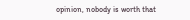opinion, nobody is worth that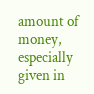amount of money, especially given in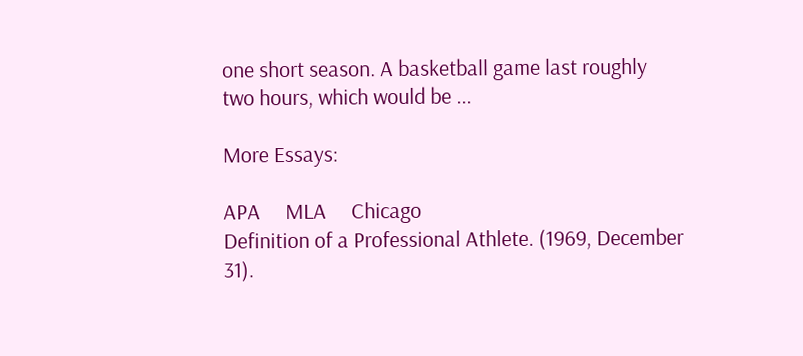one short season. A basketball game last roughly two hours, which would be ...

More Essays:

APA     MLA     Chicago
Definition of a Professional Athlete. (1969, December 31).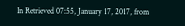In Retrieved 07:55, January 17, 2017, from